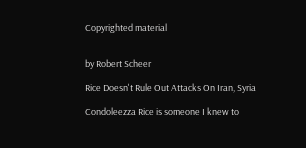Copyrighted material


by Robert Scheer

Rice Doesn't Rule Out Attacks On Iran, Syria

Condoleezza Rice is someone I knew to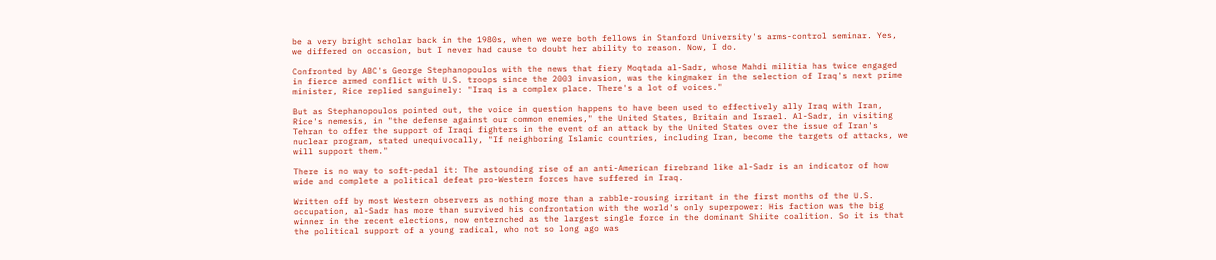be a very bright scholar back in the 1980s, when we were both fellows in Stanford University's arms-control seminar. Yes, we differed on occasion, but I never had cause to doubt her ability to reason. Now, I do.

Confronted by ABC's George Stephanopoulos with the news that fiery Moqtada al-Sadr, whose Mahdi militia has twice engaged in fierce armed conflict with U.S. troops since the 2003 invasion, was the kingmaker in the selection of Iraq's next prime minister, Rice replied sanguinely: "Iraq is a complex place. There's a lot of voices."

But as Stephanopoulos pointed out, the voice in question happens to have been used to effectively ally Iraq with Iran, Rice's nemesis, in "the defense against our common enemies," the United States, Britain and Israel. Al-Sadr, in visiting Tehran to offer the support of Iraqi fighters in the event of an attack by the United States over the issue of Iran's nuclear program, stated unequivocally, "If neighboring Islamic countries, including Iran, become the targets of attacks, we will support them."

There is no way to soft-pedal it: The astounding rise of an anti-American firebrand like al-Sadr is an indicator of how wide and complete a political defeat pro-Western forces have suffered in Iraq.

Written off by most Western observers as nothing more than a rabble-rousing irritant in the first months of the U.S. occupation, al-Sadr has more than survived his confrontation with the world's only superpower: His faction was the big winner in the recent elections, now enternched as the largest single force in the dominant Shiite coalition. So it is that the political support of a young radical, who not so long ago was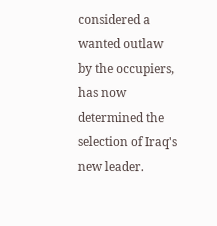considered a wanted outlaw by the occupiers, has now determined the selection of Iraq's new leader.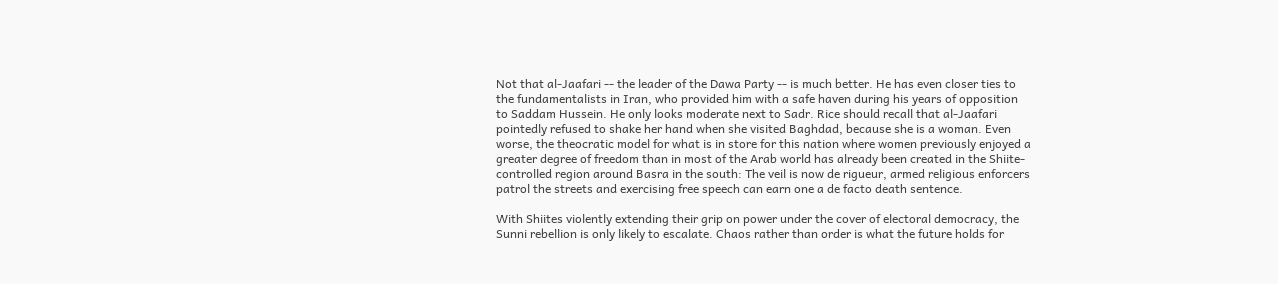Not that al-Jaafari -- the leader of the Dawa Party -- is much better. He has even closer ties to the fundamentalists in Iran, who provided him with a safe haven during his years of opposition to Saddam Hussein. He only looks moderate next to Sadr. Rice should recall that al-Jaafari pointedly refused to shake her hand when she visited Baghdad, because she is a woman. Even worse, the theocratic model for what is in store for this nation where women previously enjoyed a greater degree of freedom than in most of the Arab world has already been created in the Shiite-controlled region around Basra in the south: The veil is now de rigueur, armed religious enforcers patrol the streets and exercising free speech can earn one a de facto death sentence.

With Shiites violently extending their grip on power under the cover of electoral democracy, the Sunni rebellion is only likely to escalate. Chaos rather than order is what the future holds for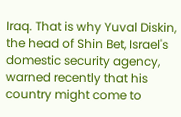Iraq. That is why Yuval Diskin, the head of Shin Bet, Israel's domestic security agency, warned recently that his country might come to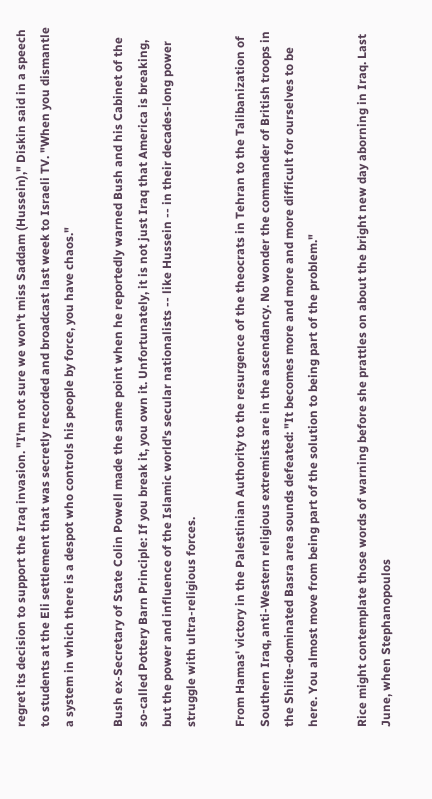regret its decision to support the Iraq invasion. "I'm not sure we won't miss Saddam (Hussein)," Diskin said in a speech to students at the Eli settlement that was secretly recorded and broadcast last week to Israeli TV. "When you dismantle a system in which there is a despot who controls his people by force, you have chaos."

Bush ex-Secretary of State Colin Powell made the same point when he reportedly warned Bush and his Cabinet of the so-called Pottery Barn Principle: If you break it, you own it. Unfortunately, it is not just Iraq that America is breaking, but the power and influence of the Islamic world's secular nationalists -- like Hussein -- in their decades-long power struggle with ultra-religious forces.

From Hamas' victory in the Palestinian Authority to the resurgence of the theocrats in Tehran to the Talibanization of Southern Iraq, anti-Western religious extremists are in the ascendancy. No wonder the commander of British troops in the Shiite-dominated Basra area sounds defeated: "It becomes more and more and more difficult for ourselves to be here. You almost move from being part of the solution to being part of the problem."

Rice might contemplate those words of warning before she prattles on about the bright new day aborning in Iraq. Last June, when Stephanopoulos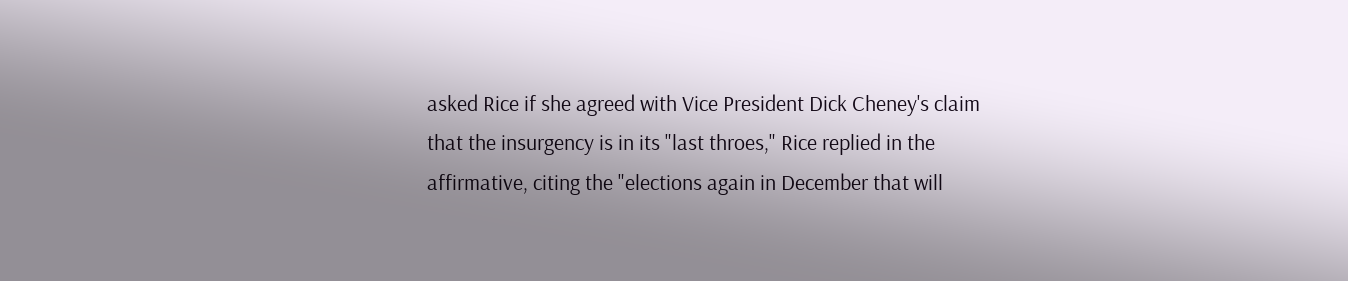asked Rice if she agreed with Vice President Dick Cheney's claim that the insurgency is in its "last throes," Rice replied in the affirmative, citing the "elections again in December that will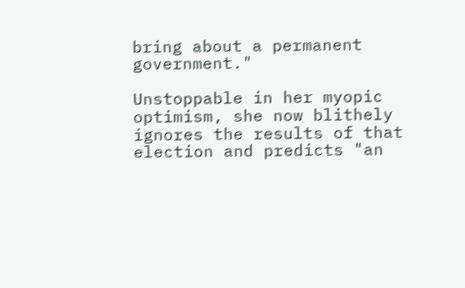bring about a permanent government."

Unstoppable in her myopic optimism, she now blithely ignores the results of that election and predicts "an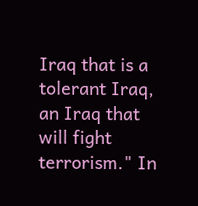Iraq that is a tolerant Iraq, an Iraq that will fight terrorism." In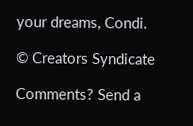your dreams, Condi.

© Creators Syndicate

Comments? Send a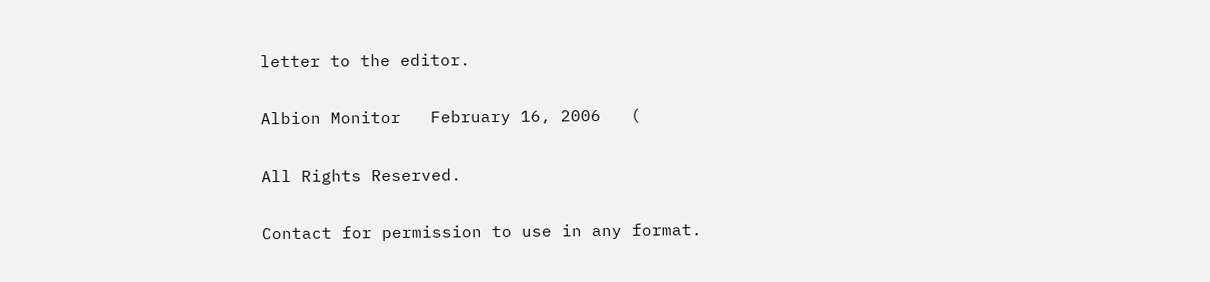letter to the editor.

Albion Monitor   February 16, 2006   (

All Rights Reserved.

Contact for permission to use in any format.